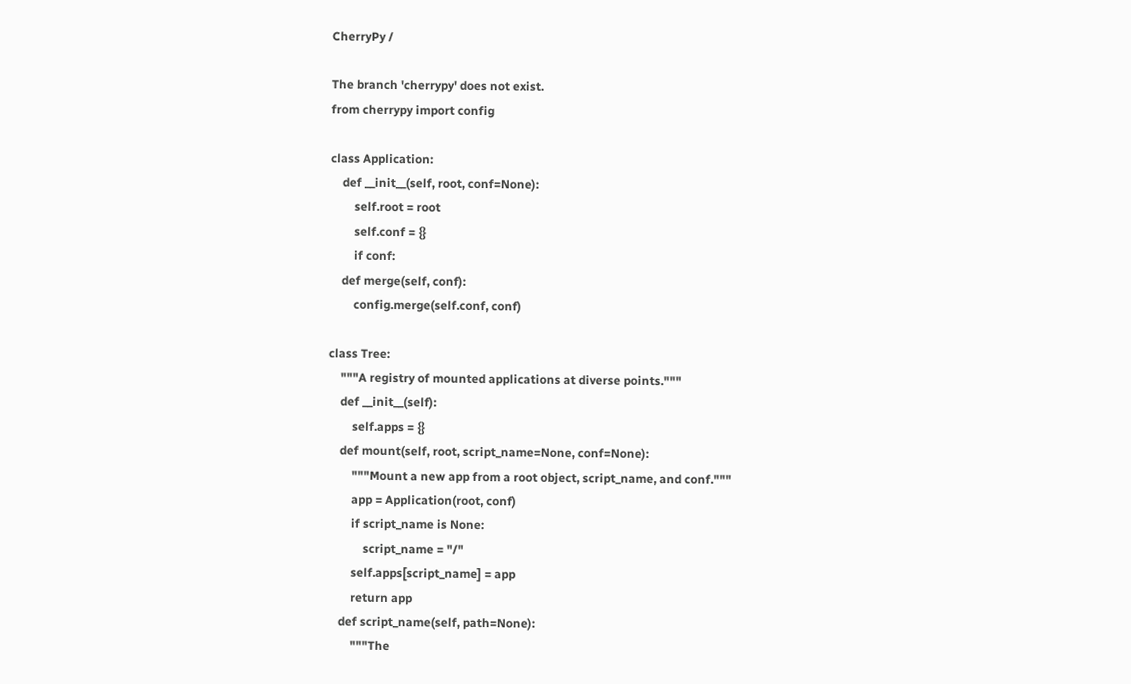CherryPy /

The branch 'cherrypy' does not exist.
from cherrypy import config

class Application:
    def __init__(self, root, conf=None):
        self.root = root
        self.conf = {}
        if conf:
    def merge(self, conf):
        config.merge(self.conf, conf)

class Tree:
    """A registry of mounted applications at diverse points."""
    def __init__(self):
        self.apps = {}
    def mount(self, root, script_name=None, conf=None):
        """Mount a new app from a root object, script_name, and conf."""
        app = Application(root, conf)
        if script_name is None:
            script_name = "/"
        self.apps[script_name] = app
        return app
    def script_name(self, path=None):
        """The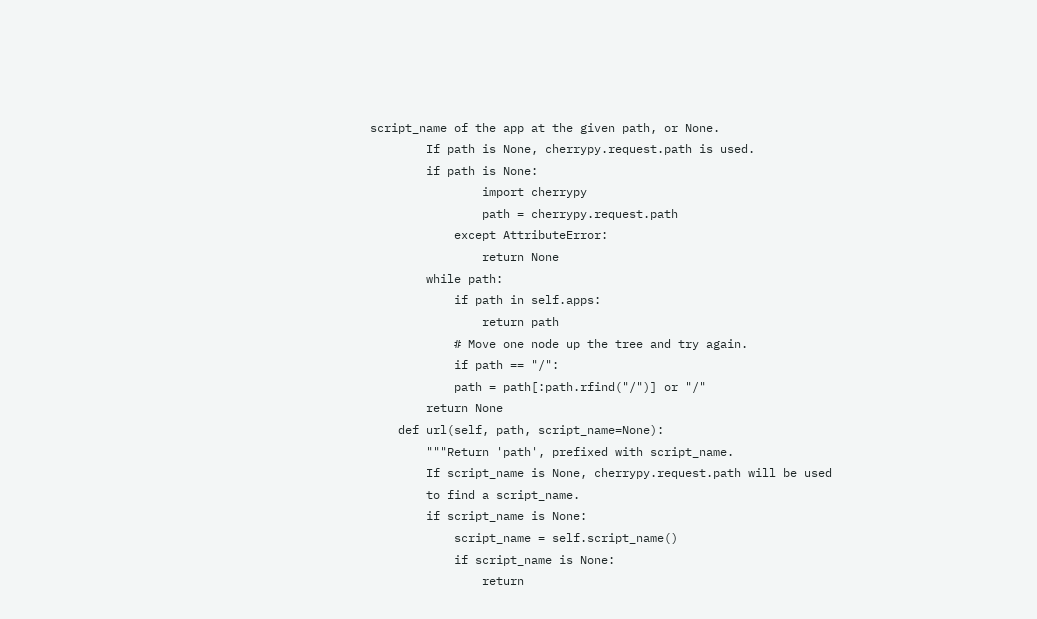script_name of the app at the given path, or None.
        If path is None, cherrypy.request.path is used.
        if path is None:
                import cherrypy
                path = cherrypy.request.path
            except AttributeError:
                return None
        while path:
            if path in self.apps:
                return path
            # Move one node up the tree and try again.
            if path == "/":
            path = path[:path.rfind("/")] or "/"
        return None
    def url(self, path, script_name=None):
        """Return 'path', prefixed with script_name.
        If script_name is None, cherrypy.request.path will be used
        to find a script_name.
        if script_name is None:
            script_name = self.script_name()
            if script_name is None:
                return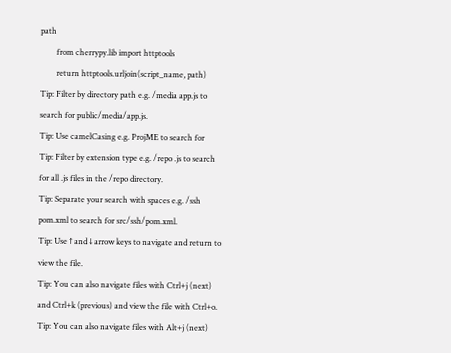path
        from cherrypy.lib import httptools
        return httptools.urljoin(script_name, path)
Tip: Filter by directory path e.g. /media app.js to search for public/media/app.js.
Tip: Use camelCasing e.g. ProjME to search for
Tip: Filter by extension type e.g. /repo .js to search for all .js files in the /repo directory.
Tip: Separate your search with spaces e.g. /ssh pom.xml to search for src/ssh/pom.xml.
Tip: Use ↑ and ↓ arrow keys to navigate and return to view the file.
Tip: You can also navigate files with Ctrl+j (next) and Ctrl+k (previous) and view the file with Ctrl+o.
Tip: You can also navigate files with Alt+j (next)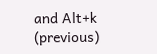and Alt+k (previous)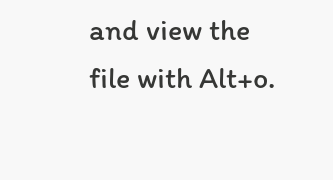and view the file with Alt+o.